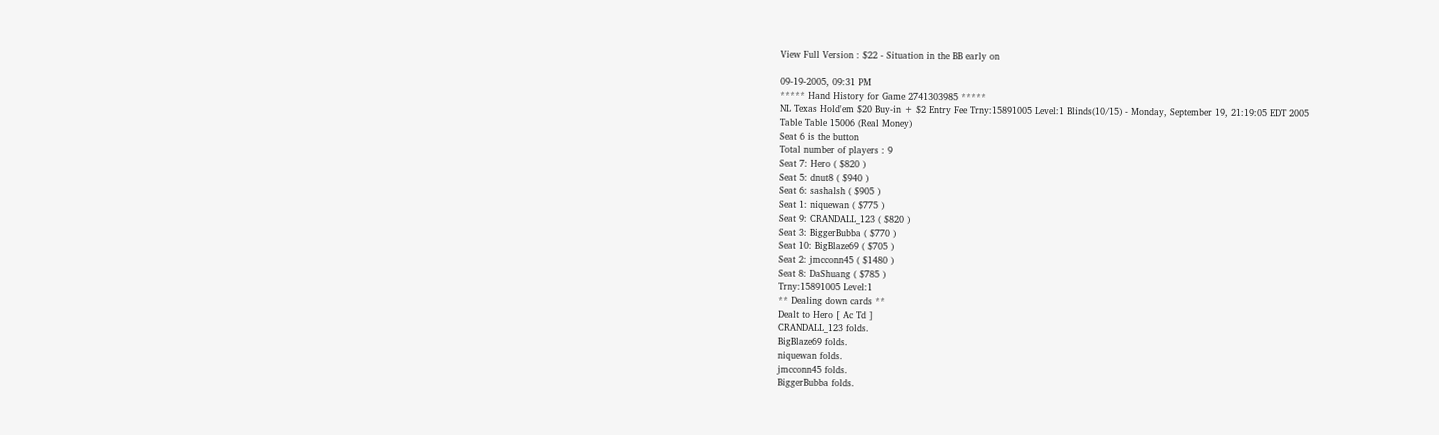View Full Version : $22 - Situation in the BB early on

09-19-2005, 09:31 PM
***** Hand History for Game 2741303985 *****
NL Texas Hold'em $20 Buy-in + $2 Entry Fee Trny:15891005 Level:1 Blinds(10/15) - Monday, September 19, 21:19:05 EDT 2005
Table Table 15006 (Real Money)
Seat 6 is the button
Total number of players : 9
Seat 7: Hero ( $820 )
Seat 5: dnut8 ( $940 )
Seat 6: sashalsh ( $905 )
Seat 1: niquewan ( $775 )
Seat 9: CRANDALL_123 ( $820 )
Seat 3: BiggerBubba ( $770 )
Seat 10: BigBlaze69 ( $705 )
Seat 2: jmcconn45 ( $1480 )
Seat 8: DaShuang ( $785 )
Trny:15891005 Level:1
** Dealing down cards **
Dealt to Hero [ Ac Td ]
CRANDALL_123 folds.
BigBlaze69 folds.
niquewan folds.
jmcconn45 folds.
BiggerBubba folds.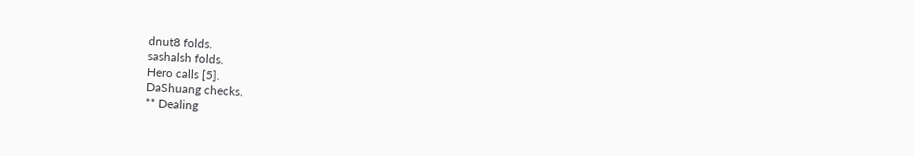dnut8 folds.
sashalsh folds.
Hero calls [5].
DaShuang checks.
** Dealing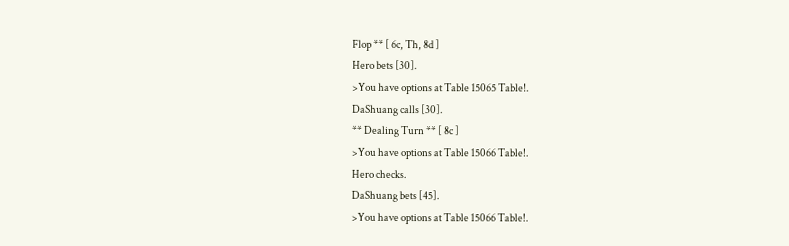Flop ** [ 6c, Th, 8d ]
Hero bets [30].
>You have options at Table 15065 Table!.
DaShuang calls [30].
** Dealing Turn ** [ 8c ]
>You have options at Table 15066 Table!.
Hero checks.
DaShuang bets [45].
>You have options at Table 15066 Table!.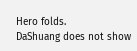Hero folds.
DaShuang does not show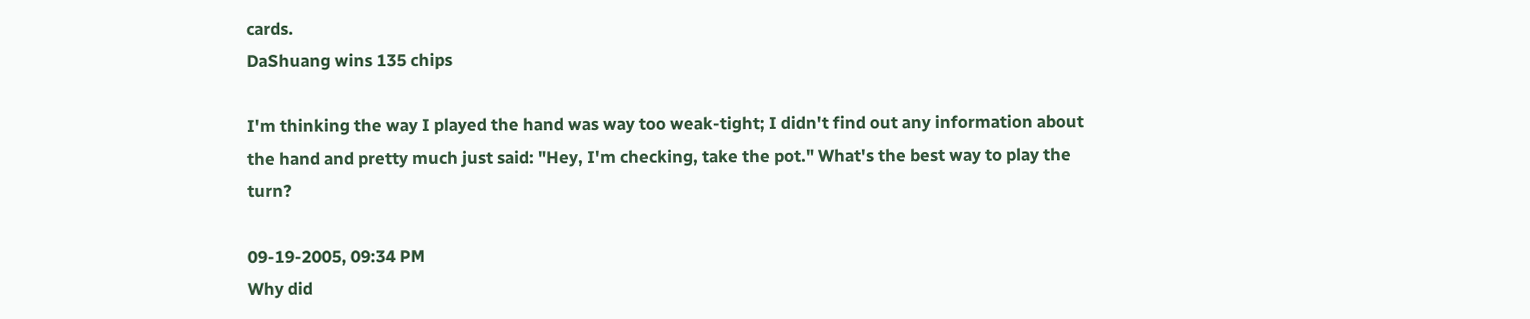cards.
DaShuang wins 135 chips

I'm thinking the way I played the hand was way too weak-tight; I didn't find out any information about the hand and pretty much just said: "Hey, I'm checking, take the pot." What's the best way to play the turn?

09-19-2005, 09:34 PM
Why did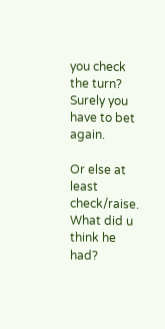you check the turn? Surely you have to bet again.

Or else at least check/raise. What did u think he had?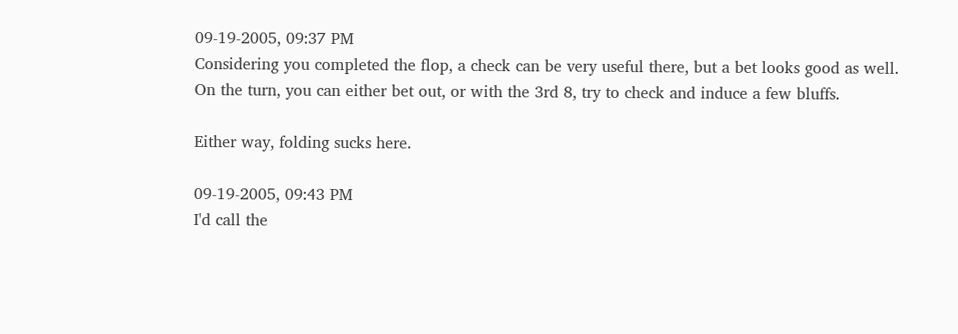09-19-2005, 09:37 PM
Considering you completed the flop, a check can be very useful there, but a bet looks good as well. On the turn, you can either bet out, or with the 3rd 8, try to check and induce a few bluffs.

Either way, folding sucks here.

09-19-2005, 09:43 PM
I'd call the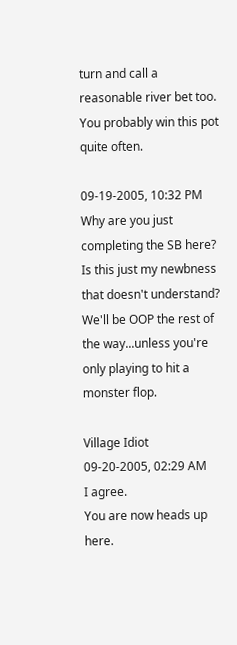turn and call a reasonable river bet too. You probably win this pot quite often.

09-19-2005, 10:32 PM
Why are you just completing the SB here? Is this just my newbness that doesn't understand? We'll be OOP the rest of the way...unless you're only playing to hit a monster flop.

Village Idiot
09-20-2005, 02:29 AM
I agree.
You are now heads up here.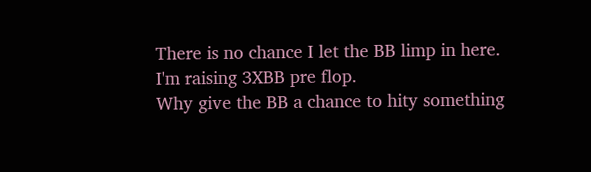There is no chance I let the BB limp in here.
I'm raising 3XBB pre flop.
Why give the BB a chance to hity something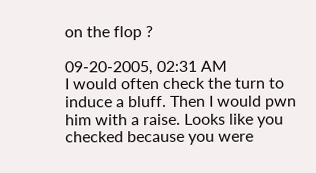on the flop ?

09-20-2005, 02:31 AM
I would often check the turn to induce a bluff. Then I would pwn him with a raise. Looks like you checked because you were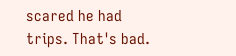scared he had trips. That's bad.